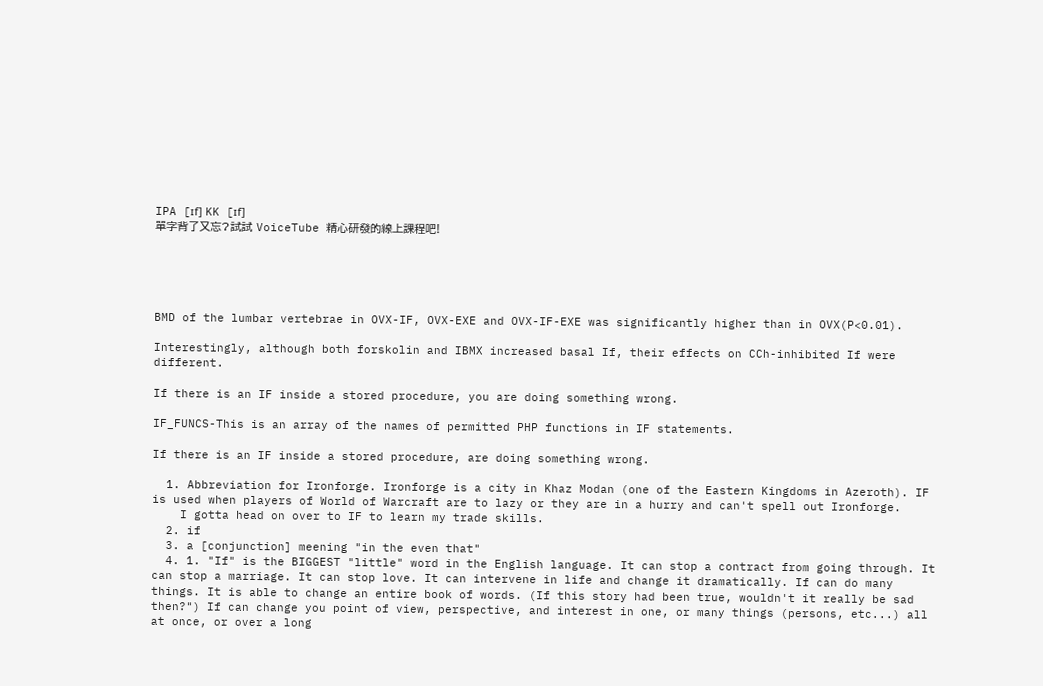IPA [ɪf] KK [ɪf]
單字背了又忘?試試 VoiceTube 精心研發的線上課程吧!





BMD of the lumbar vertebrae in OVX-IF, OVX-EXE and OVX-IF-EXE was significantly higher than in OVX(P<0.01).

Interestingly, although both forskolin and IBMX increased basal If, their effects on CCh-inhibited If were different.

If there is an IF inside a stored procedure, you are doing something wrong.

IF_FUNCS-This is an array of the names of permitted PHP functions in IF statements.

If there is an IF inside a stored procedure, are doing something wrong.

  1. Abbreviation for Ironforge. Ironforge is a city in Khaz Modan (one of the Eastern Kingdoms in Azeroth). IF is used when players of World of Warcraft are to lazy or they are in a hurry and can't spell out Ironforge.
    I gotta head on over to IF to learn my trade skills.
  2. if
  3. a [conjunction] meening "in the even that"
  4. 1. "If" is the BIGGEST "little" word in the English language. It can stop a contract from going through. It can stop a marriage. It can stop love. It can intervene in life and change it dramatically. If can do many things. It is able to change an entire book of words. (If this story had been true, wouldn't it really be sad then?") If can change you point of view, perspective, and interest in one, or many things (persons, etc...) all at once, or over a long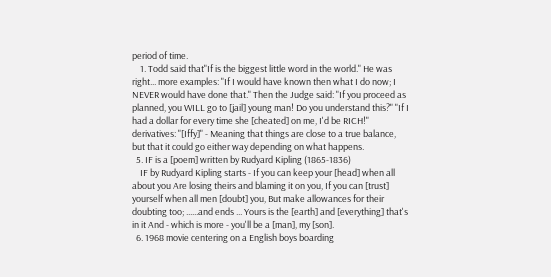period of time.
    1. Todd said that"If is the biggest little word in the world." He was right... more examples: "If I would have known then what I do now; I NEVER would have done that." Then the Judge said: "If you proceed as planned, you WILL go to [jail] young man! Do you understand this?" "If I had a dollar for every time she [cheated] on me, I'd be RICH!" derivatives: "[Iffy]" - Meaning that things are close to a true balance, but that it could go either way depending on what happens.
  5. IF is a [poem] written by Rudyard Kipling (1865-1836)
    IF by Rudyard Kipling starts - If you can keep your [head] when all about you Are losing theirs and blaming it on you, If you can [trust] yourself when all men [doubt] you, But make allowances for their doubting too; ......and ends ... Yours is the [earth] and [everything] that's in it And - which is more - you'll be a [man], my [son].
  6. 1968 movie centering on a English boys boarding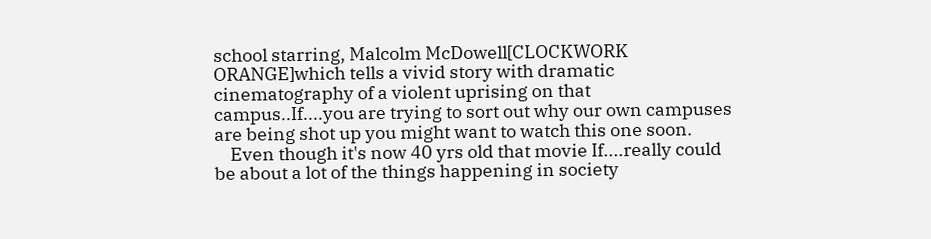school starring, Malcolm McDowell[CLOCKWORK ORANGE]which tells a vivid story with dramatic cinematography of a violent uprising on that campus..If....you are trying to sort out why our own campuses are being shot up you might want to watch this one soon.
    Even though it's now 40 yrs old that movie If....really could be about a lot of the things happening in society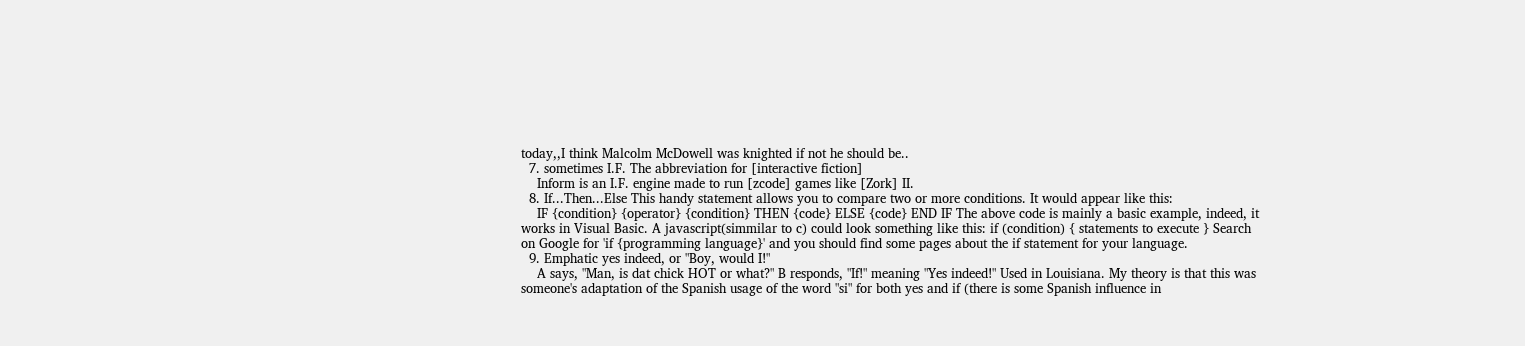today,,I think Malcolm McDowell was knighted if not he should be..
  7. sometimes I.F. The abbreviation for [interactive fiction]
    Inform is an I.F. engine made to run [zcode] games like [Zork] II.
  8. If...Then...Else This handy statement allows you to compare two or more conditions. It would appear like this:
    IF {condition} {operator} {condition} THEN {code} ELSE {code} END IF The above code is mainly a basic example, indeed, it works in Visual Basic. A javascript(simmilar to c) could look something like this: if (condition) { statements to execute } Search on Google for 'if {programming language}' and you should find some pages about the if statement for your language.
  9. Emphatic yes indeed, or "Boy, would I!"
    A says, "Man, is dat chick HOT or what?" B responds, "If!" meaning "Yes indeed!" Used in Louisiana. My theory is that this was someone's adaptation of the Spanish usage of the word "si" for both yes and if (there is some Spanish influence in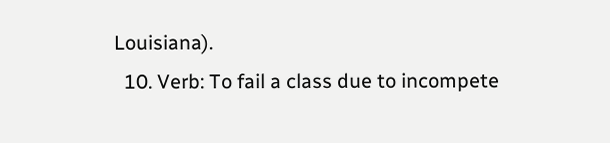Louisiana).
  10. Verb: To fail a class due to incompete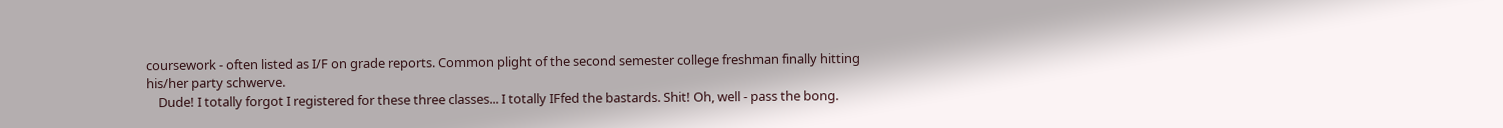coursework - often listed as I/F on grade reports. Common plight of the second semester college freshman finally hitting his/her party schwerve.
    Dude! I totally forgot I registered for these three classes... I totally IFfed the bastards. Shit! Oh, well - pass the bong.